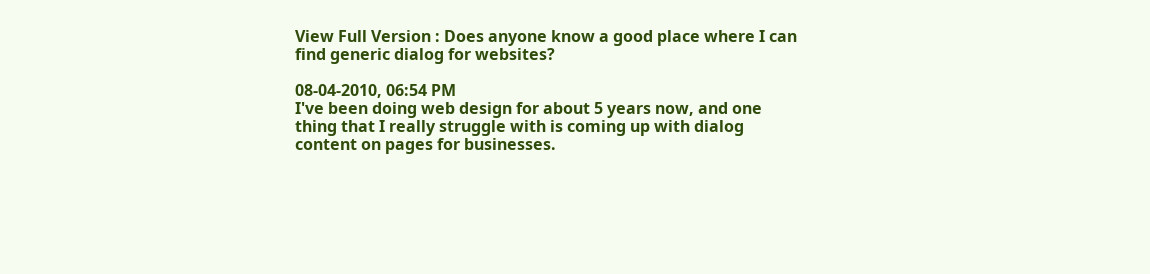View Full Version : Does anyone know a good place where I can find generic dialog for websites?

08-04-2010, 06:54 PM
I've been doing web design for about 5 years now, and one thing that I really struggle with is coming up with dialog content on pages for businesses.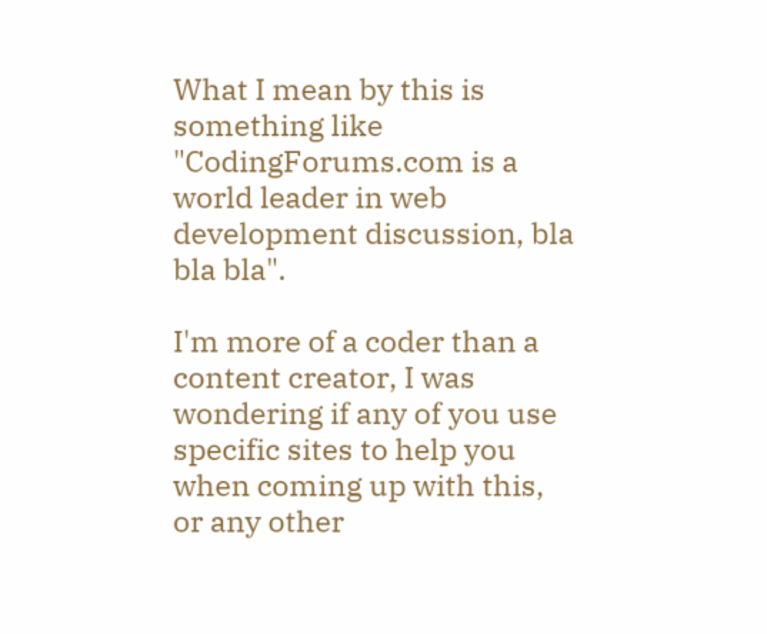What I mean by this is something like "CodingForums.com is a world leader in web development discussion, bla bla bla".

I'm more of a coder than a content creator, I was wondering if any of you use specific sites to help you when coming up with this, or any other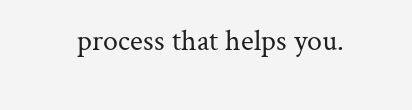process that helps you.